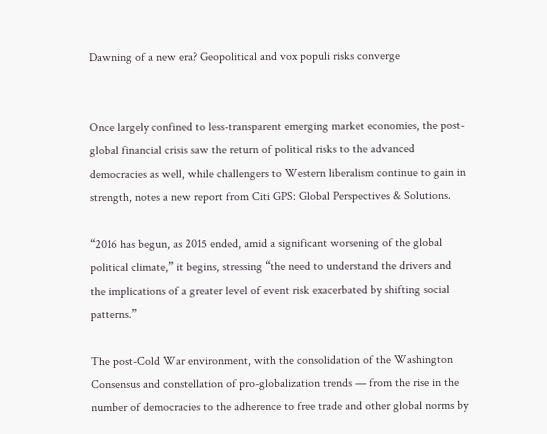Dawning of a new era? Geopolitical and vox populi risks converge


Once largely confined to less-transparent emerging market economies, the post-global financial crisis saw the return of political risks to the advanced democracies as well, while challengers to Western liberalism continue to gain in strength, notes a new report from Citi GPS: Global Perspectives & Solutions.

“2016 has begun, as 2015 ended, amid a significant worsening of the global political climate,” it begins, stressing “the need to understand the drivers and the implications of a greater level of event risk exacerbated by shifting social patterns.”

The post-Cold War environment, with the consolidation of the Washington Consensus and constellation of pro-globalization trends — from the rise in the number of democracies to the adherence to free trade and other global norms by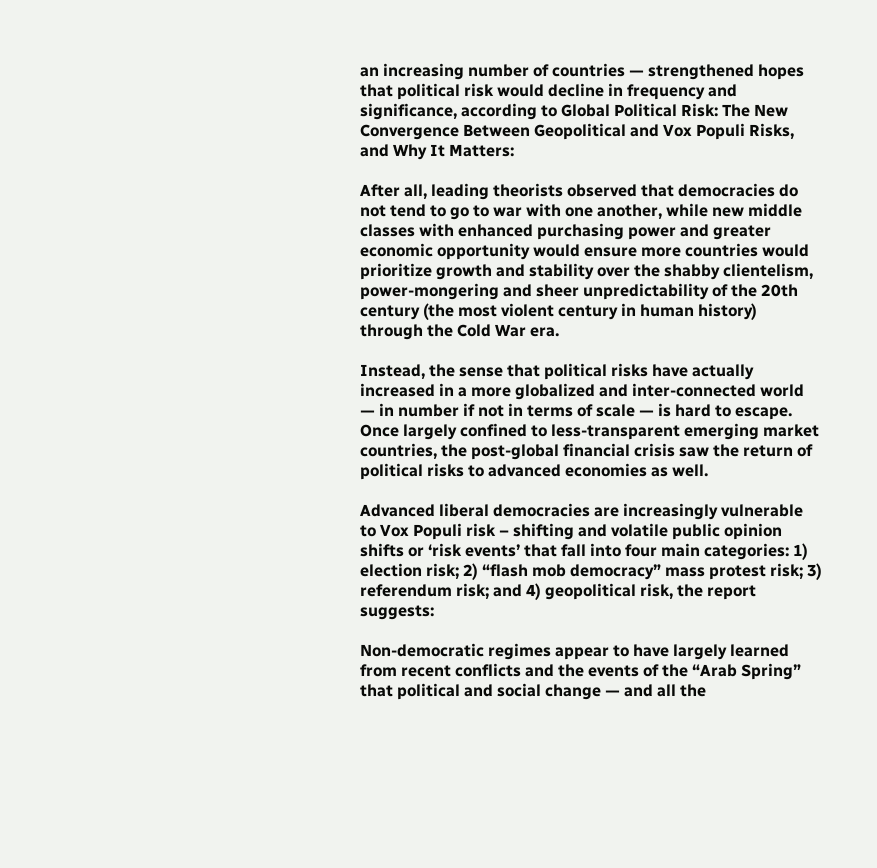an increasing number of countries — strengthened hopes that political risk would decline in frequency and significance, according to Global Political Risk: The New Convergence Between Geopolitical and Vox Populi Risks, and Why It Matters:

After all, leading theorists observed that democracies do not tend to go to war with one another, while new middle classes with enhanced purchasing power and greater economic opportunity would ensure more countries would prioritize growth and stability over the shabby clientelism, power-mongering and sheer unpredictability of the 20th century (the most violent century in human history) through the Cold War era.

Instead, the sense that political risks have actually increased in a more globalized and inter-connected world — in number if not in terms of scale — is hard to escape. Once largely confined to less-transparent emerging market countries, the post-global financial crisis saw the return of political risks to advanced economies as well.

Advanced liberal democracies are increasingly vulnerable to Vox Populi risk – shifting and volatile public opinion shifts or ‘risk events’ that fall into four main categories: 1) election risk; 2) “flash mob democracy” mass protest risk; 3) referendum risk; and 4) geopolitical risk, the report suggests:

Non-democratic regimes appear to have largely learned from recent conflicts and the events of the “Arab Spring” that political and social change — and all the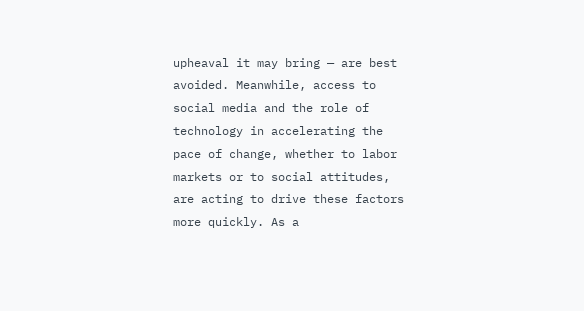upheaval it may bring — are best avoided. Meanwhile, access to social media and the role of technology in accelerating the pace of change, whether to labor markets or to social attitudes, are acting to drive these factors more quickly. As a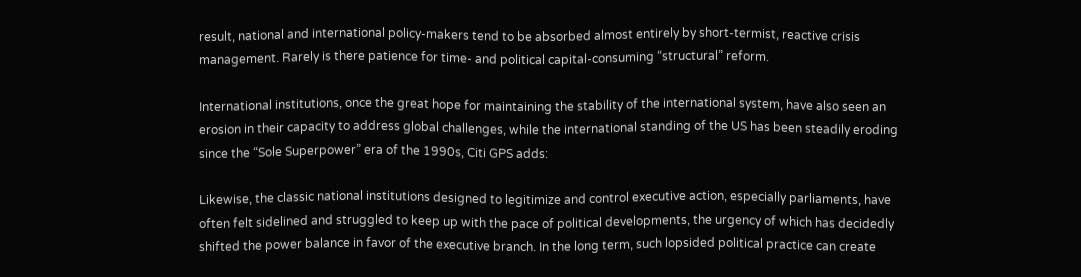result, national and international policy-makers tend to be absorbed almost entirely by short-termist, reactive crisis management. Rarely is there patience for time- and political capital-consuming “structural” reform.

International institutions, once the great hope for maintaining the stability of the international system, have also seen an erosion in their capacity to address global challenges, while the international standing of the US has been steadily eroding since the “Sole Superpower” era of the 1990s, Citi GPS adds:

Likewise, the classic national institutions designed to legitimize and control executive action, especially parliaments, have often felt sidelined and struggled to keep up with the pace of political developments, the urgency of which has decidedly shifted the power balance in favor of the executive branch. In the long term, such lopsided political practice can create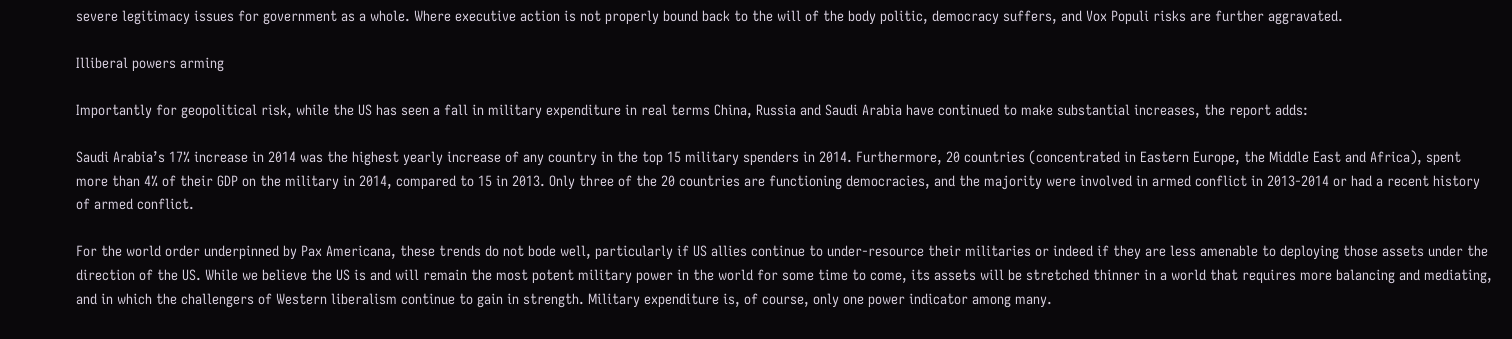severe legitimacy issues for government as a whole. Where executive action is not properly bound back to the will of the body politic, democracy suffers, and Vox Populi risks are further aggravated.

Illiberal powers arming

Importantly for geopolitical risk, while the US has seen a fall in military expenditure in real terms China, Russia and Saudi Arabia have continued to make substantial increases, the report adds:

Saudi Arabia’s 17% increase in 2014 was the highest yearly increase of any country in the top 15 military spenders in 2014. Furthermore, 20 countries (concentrated in Eastern Europe, the Middle East and Africa), spent more than 4% of their GDP on the military in 2014, compared to 15 in 2013. Only three of the 20 countries are functioning democracies, and the majority were involved in armed conflict in 2013-2014 or had a recent history of armed conflict.

For the world order underpinned by Pax Americana, these trends do not bode well, particularly if US allies continue to under-resource their militaries or indeed if they are less amenable to deploying those assets under the direction of the US. While we believe the US is and will remain the most potent military power in the world for some time to come, its assets will be stretched thinner in a world that requires more balancing and mediating, and in which the challengers of Western liberalism continue to gain in strength. Military expenditure is, of course, only one power indicator among many.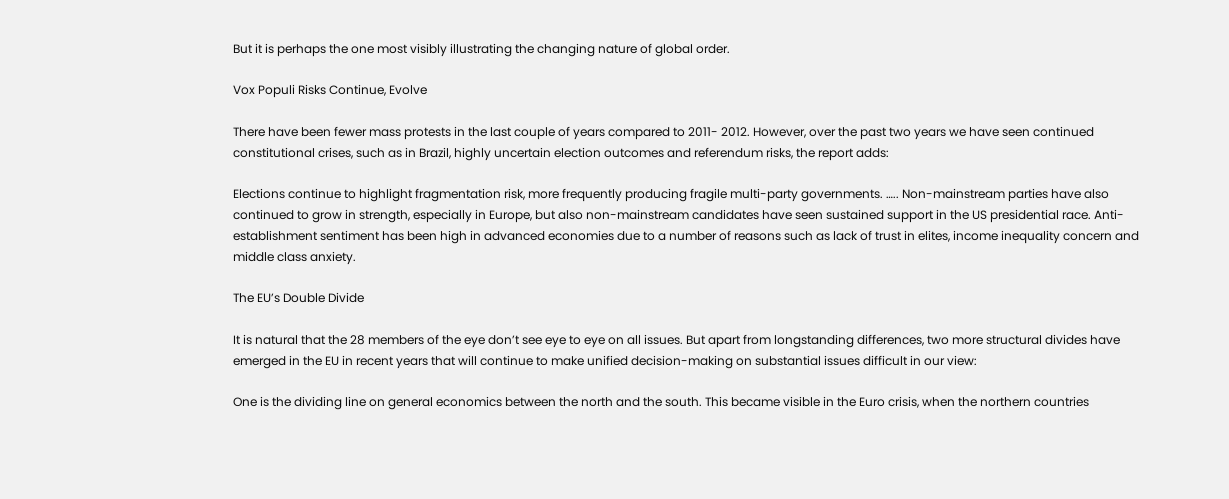But it is perhaps the one most visibly illustrating the changing nature of global order.

Vox Populi Risks Continue, Evolve

There have been fewer mass protests in the last couple of years compared to 2011- 2012. However, over the past two years we have seen continued constitutional crises, such as in Brazil, highly uncertain election outcomes and referendum risks, the report adds:

Elections continue to highlight fragmentation risk, more frequently producing fragile multi-party governments. ….. Non-mainstream parties have also continued to grow in strength, especially in Europe, but also non-mainstream candidates have seen sustained support in the US presidential race. Anti-establishment sentiment has been high in advanced economies due to a number of reasons such as lack of trust in elites, income inequality concern and middle class anxiety.

The EU’s Double Divide

It is natural that the 28 members of the eye don’t see eye to eye on all issues. But apart from longstanding differences, two more structural divides have emerged in the EU in recent years that will continue to make unified decision-making on substantial issues difficult in our view:

One is the dividing line on general economics between the north and the south. This became visible in the Euro crisis, when the northern countries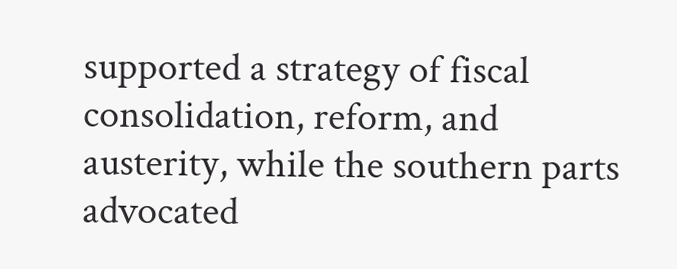supported a strategy of fiscal consolidation, reform, and austerity, while the southern parts advocated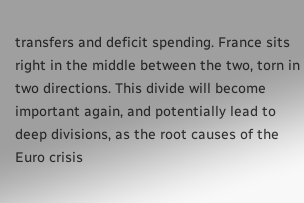transfers and deficit spending. France sits right in the middle between the two, torn in two directions. This divide will become important again, and potentially lead to deep divisions, as the root causes of the Euro crisis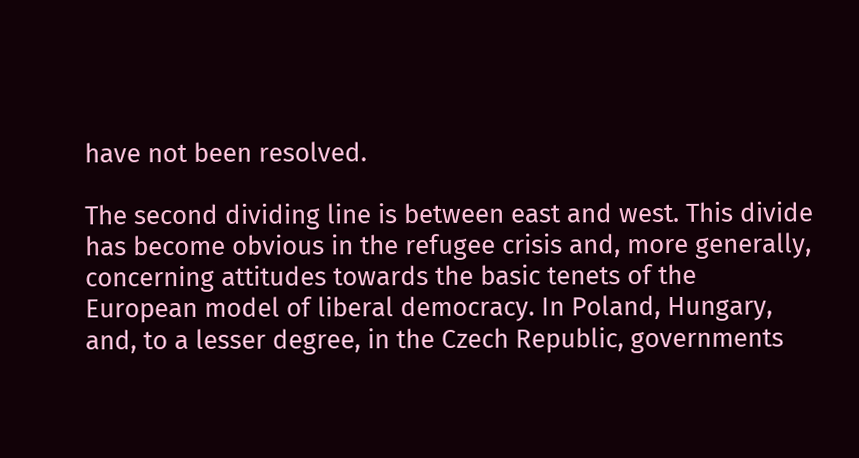have not been resolved.

The second dividing line is between east and west. This divide has become obvious in the refugee crisis and, more generally, concerning attitudes towards the basic tenets of the European model of liberal democracy. In Poland, Hungary, and, to a lesser degree, in the Czech Republic, governments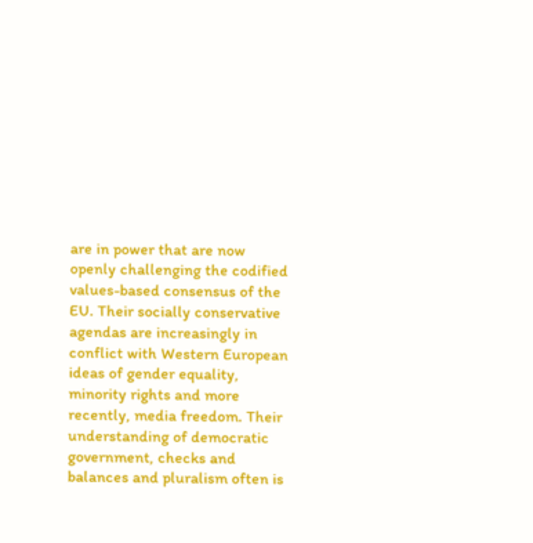are in power that are now openly challenging the codified values-based consensus of the EU. Their socially conservative agendas are increasingly in conflict with Western European ideas of gender equality, minority rights and more recently, media freedom. Their understanding of democratic government, checks and balances and pluralism often is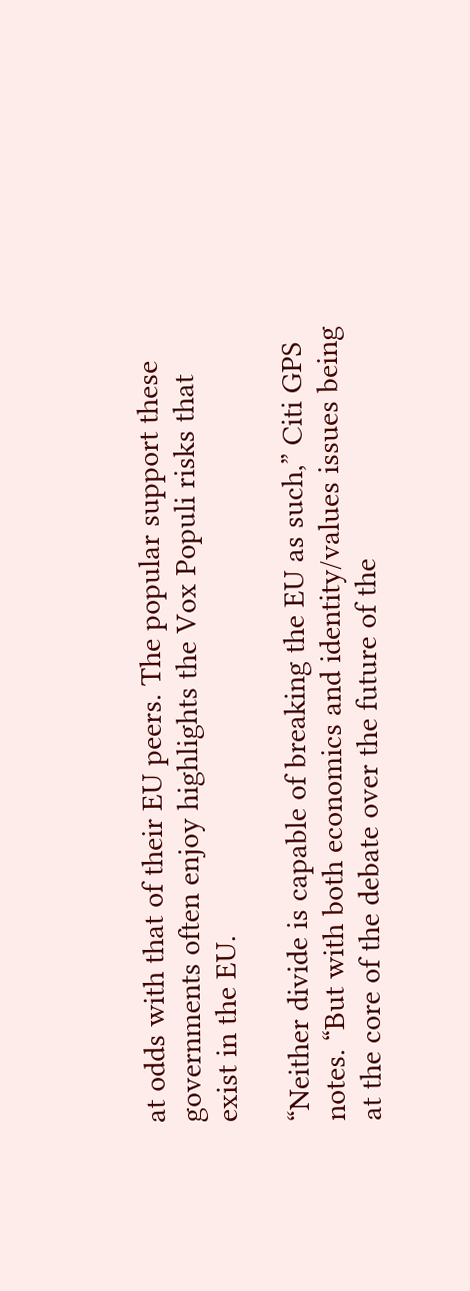at odds with that of their EU peers. The popular support these governments often enjoy highlights the Vox Populi risks that exist in the EU.

“Neither divide is capable of breaking the EU as such,” Citi GPS notes. “But with both economics and identity/values issues being at the core of the debate over the future of the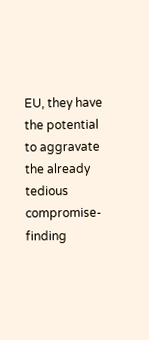EU, they have the potential to aggravate the already tedious compromise-finding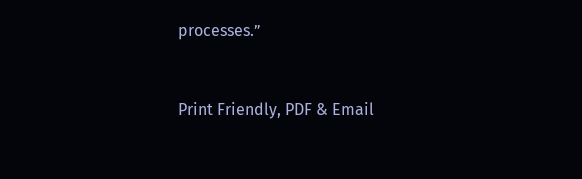processes.”


Print Friendly, PDF & Email